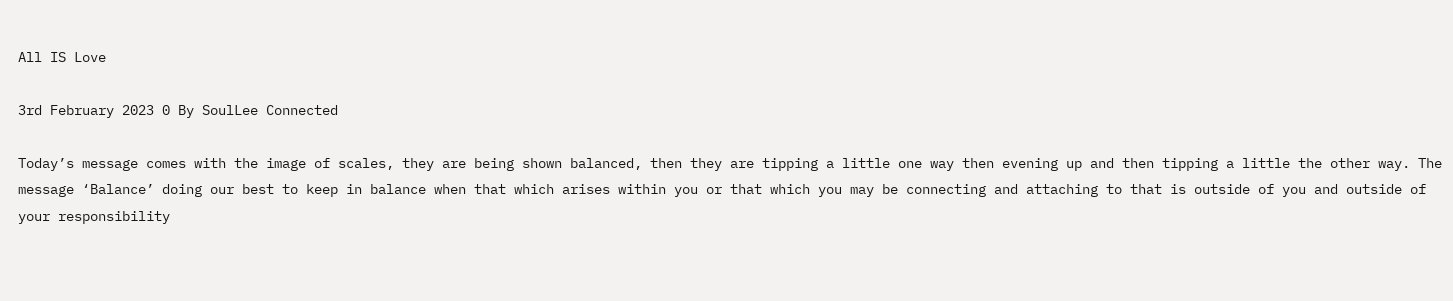All IS Love

3rd February 2023 0 By SoulLee Connected

Today’s message comes with the image of scales, they are being shown balanced, then they are tipping a little one way then evening up and then tipping a little the other way. The message ‘Balance’ doing our best to keep in balance when that which arises within you or that which you may be connecting and attaching to that is outside of you and outside of your responsibility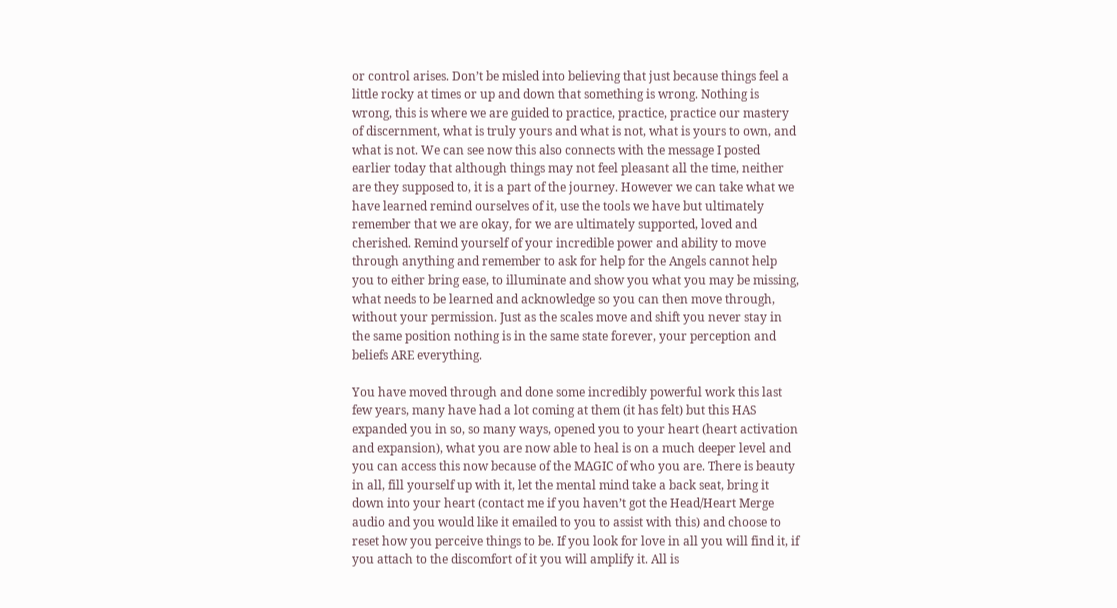or control arises. Don’t be misled into believing that just because things feel a little rocky at times or up and down that something is wrong. Nothing is wrong, this is where we are guided to practice, practice, practice our mastery of discernment, what is truly yours and what is not, what is yours to own, and what is not. We can see now this also connects with the message I posted earlier today that although things may not feel pleasant all the time, neither are they supposed to, it is a part of the journey. However we can take what we have learned remind ourselves of it, use the tools we have but ultimately remember that we are okay, for we are ultimately supported, loved and cherished. Remind yourself of your incredible power and ability to move through anything and remember to ask for help for the Angels cannot help you to either bring ease, to illuminate and show you what you may be missing, what needs to be learned and acknowledge so you can then move through, without your permission. Just as the scales move and shift you never stay in the same position nothing is in the same state forever, your perception and beliefs ARE everything.

You have moved through and done some incredibly powerful work this last few years, many have had a lot coming at them (it has felt) but this HAS expanded you in so, so many ways, opened you to your heart (heart activation and expansion), what you are now able to heal is on a much deeper level and you can access this now because of the MAGIC of who you are. There is beauty in all, fill yourself up with it, let the mental mind take a back seat, bring it down into your heart (contact me if you haven’t got the Head/Heart Merge audio and you would like it emailed to you to assist with this) and choose to reset how you perceive things to be. If you look for love in all you will find it, if you attach to the discomfort of it you will amplify it. All is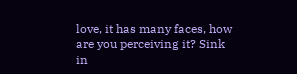love, it has many faces, how are you perceiving it? Sink in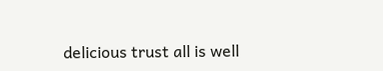delicious trust all is well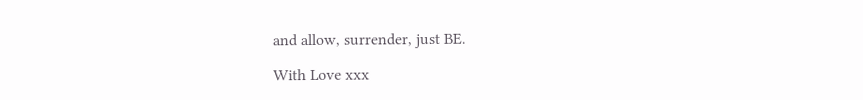and allow, surrender, just BE.

With Love xxx